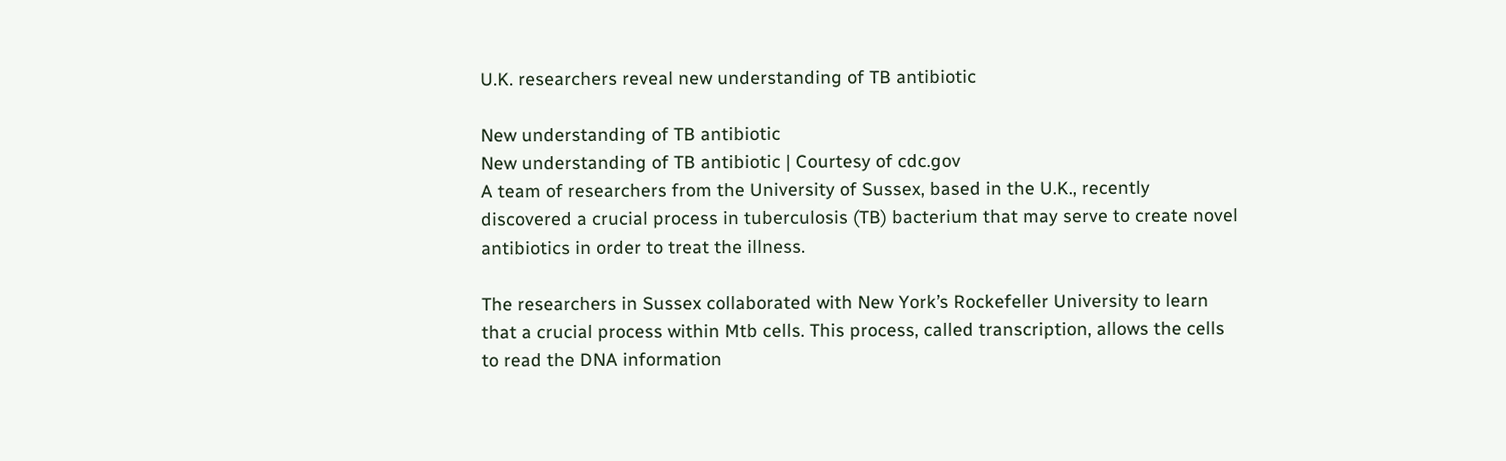U.K. researchers reveal new understanding of TB antibiotic

New understanding of TB antibiotic
New understanding of TB antibiotic | Courtesy of cdc.gov
A team of researchers from the University of Sussex, based in the U.K., recently discovered a crucial process in tuberculosis (TB) bacterium that may serve to create novel antibiotics in order to treat the illness.

The researchers in Sussex collaborated with New York’s Rockefeller University to learn that a crucial process within Mtb cells. This process, called transcription, allows the cells to read the DNA information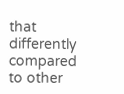that differently compared to other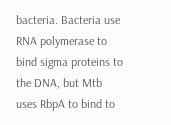bacteria. Bacteria use RNA polymerase to bind sigma proteins to the DNA, but Mtb uses RbpA to bind to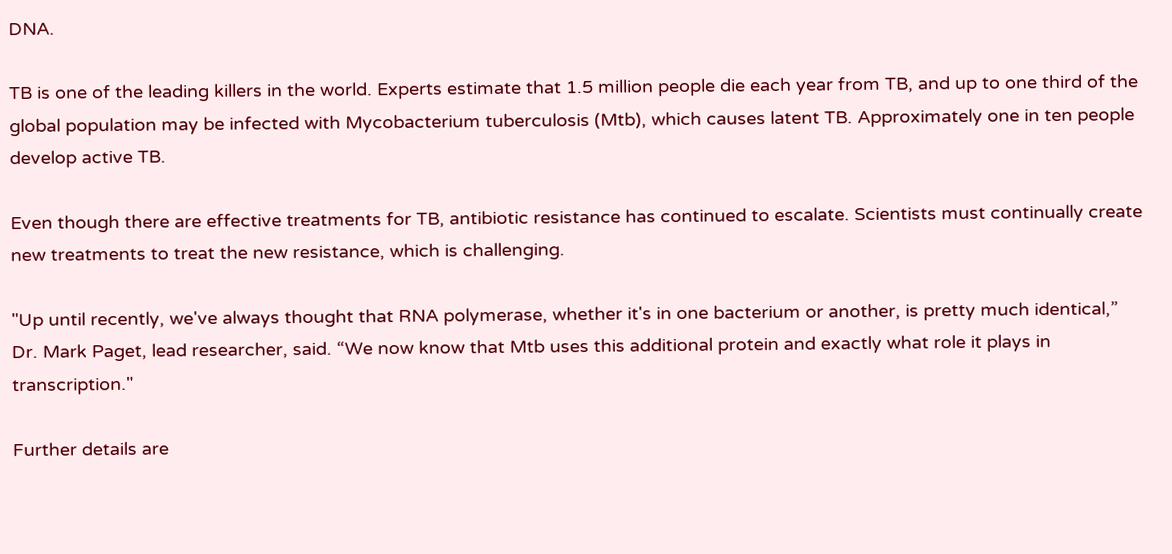DNA.

TB is one of the leading killers in the world. Experts estimate that 1.5 million people die each year from TB, and up to one third of the global population may be infected with Mycobacterium tuberculosis (Mtb), which causes latent TB. Approximately one in ten people develop active TB.

Even though there are effective treatments for TB, antibiotic resistance has continued to escalate. Scientists must continually create new treatments to treat the new resistance, which is challenging.

"Up until recently, we've always thought that RNA polymerase, whether it's in one bacterium or another, is pretty much identical,” Dr. Mark Paget, lead researcher, said. “We now know that Mtb uses this additional protein and exactly what role it plays in transcription."

Further details are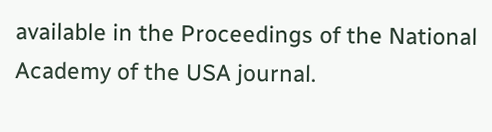available in the Proceedings of the National Academy of the USA journal.